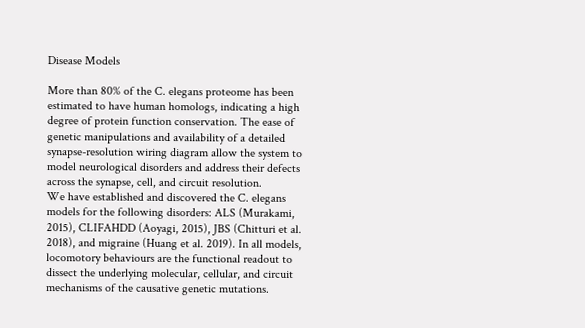Disease Models

More than 80% of the C. elegans proteome has been estimated to have human homologs, indicating a high degree of protein function conservation. The ease of genetic manipulations and availability of a detailed synapse-resolution wiring diagram allow the system to model neurological disorders and address their defects across the synapse, cell, and circuit resolution.
We have established and discovered the C. elegans models for the following disorders: ALS (Murakami, 2015), CLIFAHDD (Aoyagi, 2015), JBS (Chitturi et al. 2018), and migraine (Huang et al. 2019). In all models, locomotory behaviours are the functional readout to dissect the underlying molecular, cellular, and circuit mechanisms of the causative genetic mutations.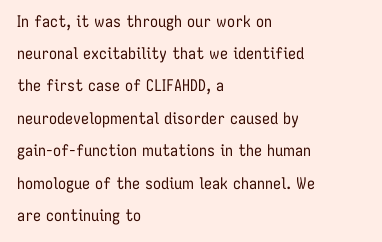In fact, it was through our work on neuronal excitability that we identified the first case of CLIFAHDD, a neurodevelopmental disorder caused by gain-of-function mutations in the human homologue of the sodium leak channel. We are continuing to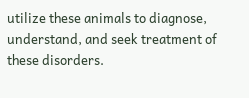utilize these animals to diagnose, understand, and seek treatment of these disorders.